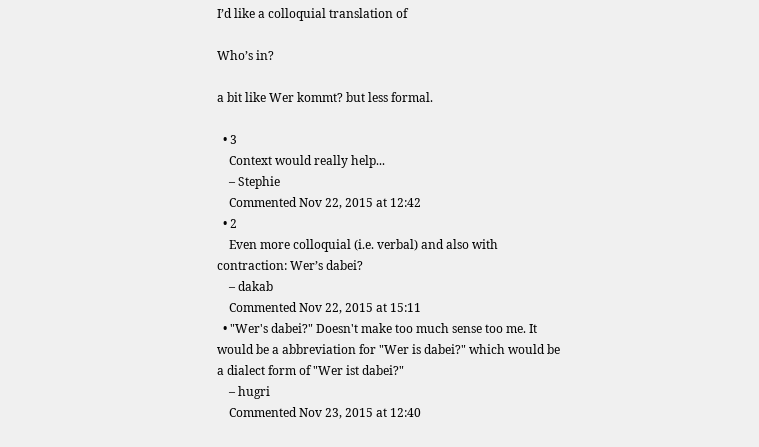I’d like a colloquial translation of

Who’s in?

a bit like Wer kommt? but less formal.

  • 3
    Context would really help...
    – Stephie
    Commented Nov 22, 2015 at 12:42
  • 2
    Even more colloquial (i.e. verbal) and also with contraction: Wer’s dabei?
    – dakab
    Commented Nov 22, 2015 at 15:11
  • "Wer's dabei?" Doesn't make too much sense too me. It would be a abbreviation for "Wer is dabei?" which would be a dialect form of "Wer ist dabei?"
    – hugri
    Commented Nov 23, 2015 at 12:40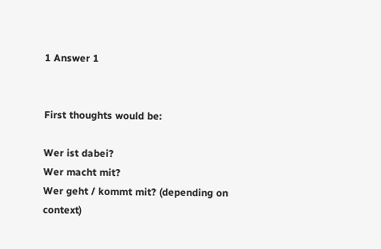1 Answer 1


First thoughts would be:

Wer ist dabei?
Wer macht mit?
Wer geht / kommt mit? (depending on context)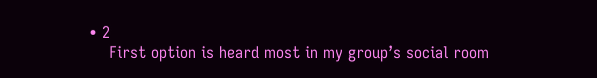• 2
    First option is heard most in my group’s social room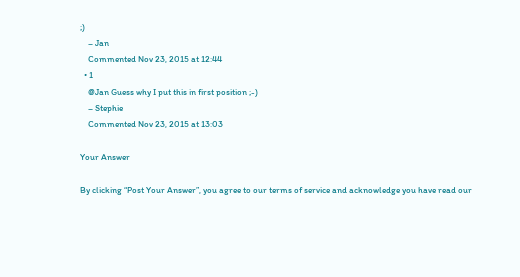;)
    – Jan
    Commented Nov 23, 2015 at 12:44
  • 1
    @Jan Guess why I put this in first position ;-)
    – Stephie
    Commented Nov 23, 2015 at 13:03

Your Answer

By clicking “Post Your Answer”, you agree to our terms of service and acknowledge you have read our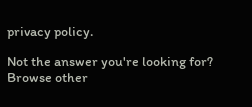privacy policy.

Not the answer you're looking for? Browse other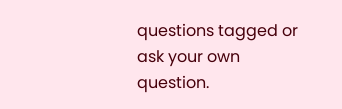questions tagged or ask your own question.